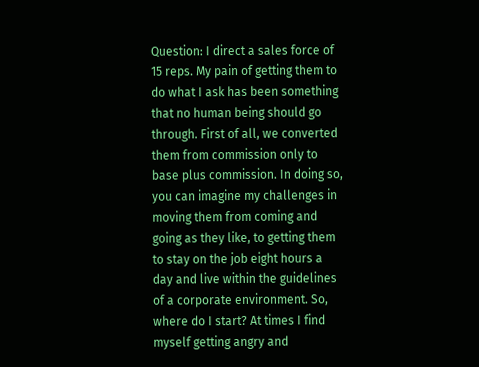Question: I direct a sales force of 15 reps. My pain of getting them to do what I ask has been something that no human being should go through. First of all, we converted them from commission only to base plus commission. In doing so, you can imagine my challenges in moving them from coming and going as they like, to getting them to stay on the job eight hours a day and live within the guidelines of a corporate environment. So, where do I start? At times I find myself getting angry and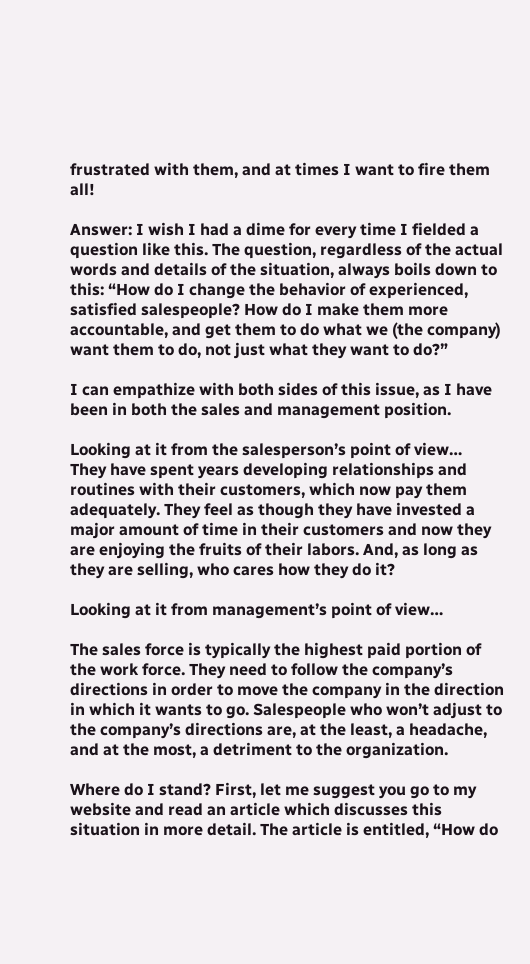frustrated with them, and at times I want to fire them all!

Answer: I wish I had a dime for every time I fielded a question like this. The question, regardless of the actual words and details of the situation, always boils down to this: “How do I change the behavior of experienced, satisfied salespeople? How do I make them more accountable, and get them to do what we (the company) want them to do, not just what they want to do?”

I can empathize with both sides of this issue, as I have been in both the sales and management position.

Looking at it from the salesperson’s point of view…
They have spent years developing relationships and routines with their customers, which now pay them adequately. They feel as though they have invested a major amount of time in their customers and now they are enjoying the fruits of their labors. And, as long as they are selling, who cares how they do it?

Looking at it from management’s point of view…

The sales force is typically the highest paid portion of the work force. They need to follow the company’s directions in order to move the company in the direction in which it wants to go. Salespeople who won’t adjust to the company’s directions are, at the least, a headache, and at the most, a detriment to the organization.

Where do I stand? First, let me suggest you go to my website and read an article which discusses this situation in more detail. The article is entitled, “How do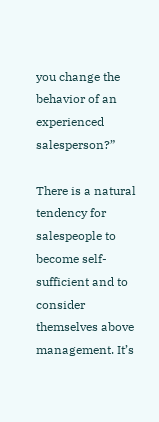you change the behavior of an experienced salesperson?”

There is a natural tendency for salespeople to become self-sufficient and to consider themselves above management. It’s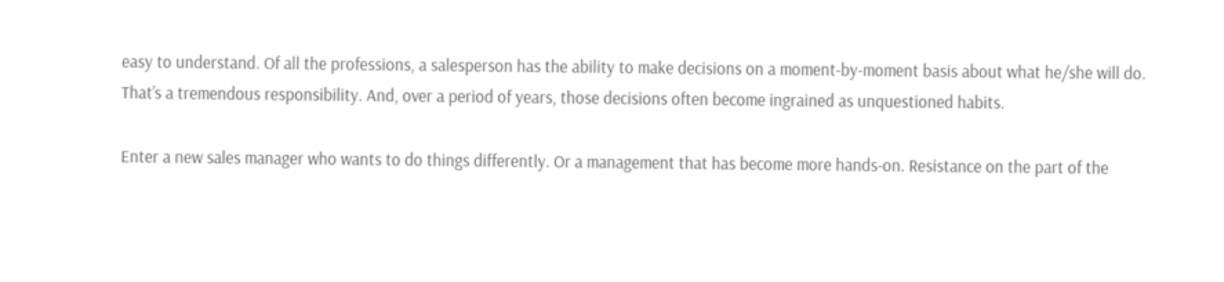easy to understand. Of all the professions, a salesperson has the ability to make decisions on a moment-by-moment basis about what he/she will do. That’s a tremendous responsibility. And, over a period of years, those decisions often become ingrained as unquestioned habits.

Enter a new sales manager who wants to do things differently. Or a management that has become more hands-on. Resistance on the part of the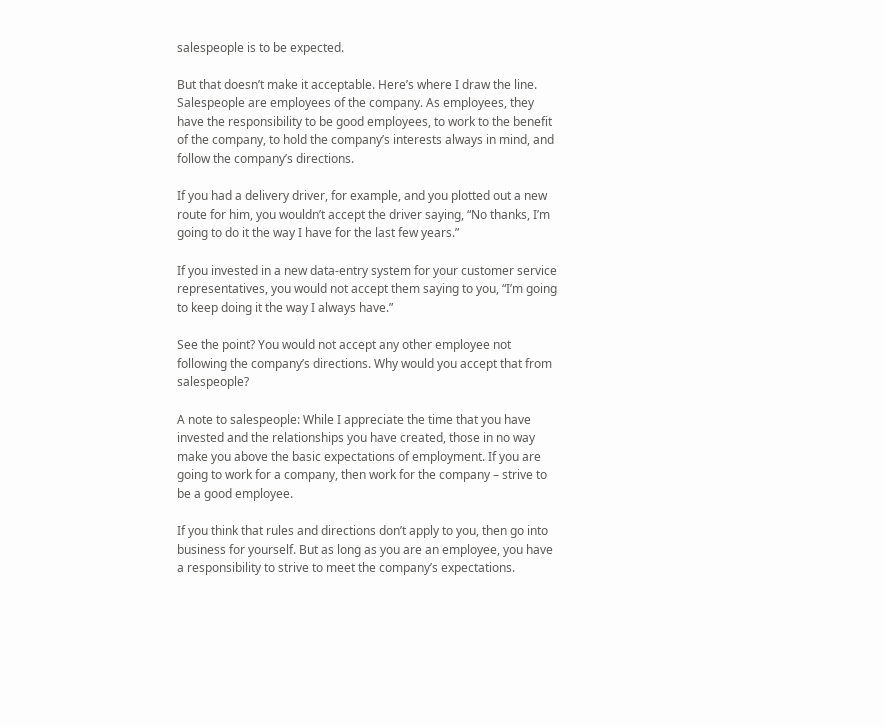salespeople is to be expected.

But that doesn’t make it acceptable. Here’s where I draw the line. Salespeople are employees of the company. As employees, they have the responsibility to be good employees, to work to the benefit of the company, to hold the company’s interests always in mind, and follow the company’s directions.

If you had a delivery driver, for example, and you plotted out a new route for him, you wouldn’t accept the driver saying, “No thanks, I’m going to do it the way I have for the last few years.”

If you invested in a new data-entry system for your customer service representatives, you would not accept them saying to you, “I’m going to keep doing it the way I always have.”

See the point? You would not accept any other employee not following the company’s directions. Why would you accept that from salespeople?

A note to salespeople: While I appreciate the time that you have invested and the relationships you have created, those in no way make you above the basic expectations of employment. If you are going to work for a company, then work for the company – strive to be a good employee.

If you think that rules and directions don’t apply to you, then go into business for yourself. But as long as you are an employee, you have a responsibility to strive to meet the company’s expectations.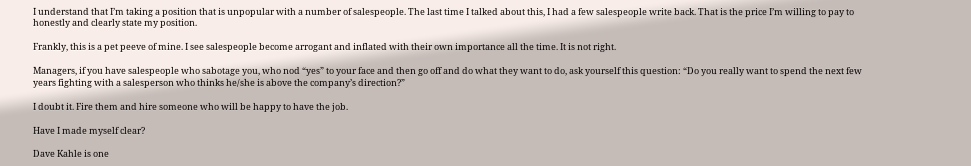I understand that I’m taking a position that is unpopular with a number of salespeople. The last time I talked about this, I had a few salespeople write back. That is the price I’m willing to pay to honestly and clearly state my position.

Frankly, this is a pet peeve of mine. I see salespeople become arrogant and inflated with their own importance all the time. It is not right.

Managers, if you have salespeople who sabotage you, who nod “yes” to your face and then go off and do what they want to do, ask yourself this question: “Do you really want to spend the next few years fighting with a salesperson who thinks he/she is above the company’s direction?”

I doubt it. Fire them and hire someone who will be happy to have the job.

Have I made myself clear?

Dave Kahle is one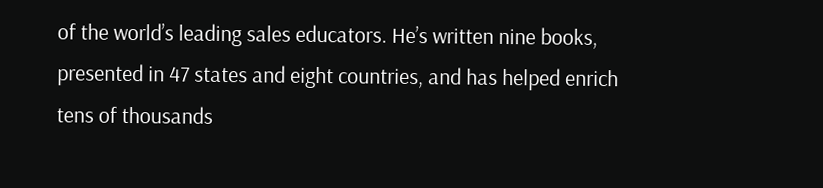of the world’s leading sales educators. He’s written nine books, presented in 47 states and eight countries, and has helped enrich tens of thousands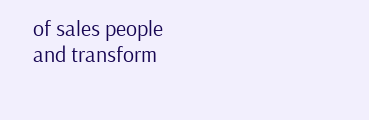of sales people and transform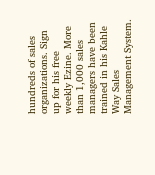hundreds of sales organizations. Sign up for his free weekly Ezine. More than 1,000 sales managers have been trained in his Kahle Way Sales Management System.